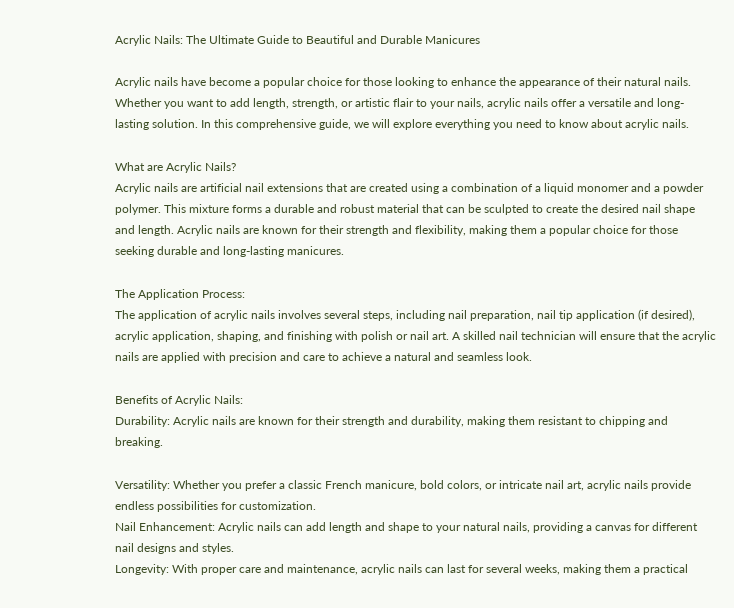Acrylic Nails: The Ultimate Guide to Beautiful and Durable Manicures

Acrylic nails have become a popular choice for those looking to enhance the appearance of their natural nails. Whether you want to add length, strength, or artistic flair to your nails, acrylic nails offer a versatile and long-lasting solution. In this comprehensive guide, we will explore everything you need to know about acrylic nails.

What are Acrylic Nails?
Acrylic nails are artificial nail extensions that are created using a combination of a liquid monomer and a powder polymer. This mixture forms a durable and robust material that can be sculpted to create the desired nail shape and length. Acrylic nails are known for their strength and flexibility, making them a popular choice for those seeking durable and long-lasting manicures.

The Application Process:
The application of acrylic nails involves several steps, including nail preparation, nail tip application (if desired), acrylic application, shaping, and finishing with polish or nail art. A skilled nail technician will ensure that the acrylic nails are applied with precision and care to achieve a natural and seamless look.

Benefits of Acrylic Nails:
Durability: Acrylic nails are known for their strength and durability, making them resistant to chipping and breaking.

Versatility: Whether you prefer a classic French manicure, bold colors, or intricate nail art, acrylic nails provide endless possibilities for customization.
Nail Enhancement: Acrylic nails can add length and shape to your natural nails, providing a canvas for different nail designs and styles.
Longevity: With proper care and maintenance, acrylic nails can last for several weeks, making them a practical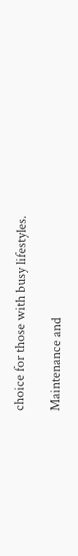choice for those with busy lifestyles.

Maintenance and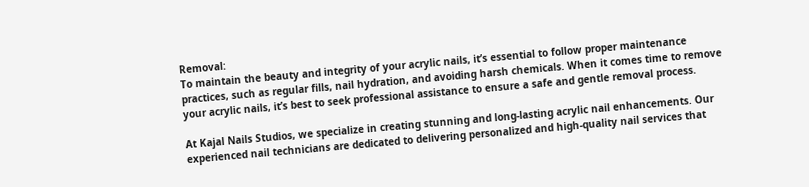Removal:
To maintain the beauty and integrity of your acrylic nails, it’s essential to follow proper maintenance practices, such as regular fills, nail hydration, and avoiding harsh chemicals. When it comes time to remove your acrylic nails, it’s best to seek professional assistance to ensure a safe and gentle removal process.

At Kajal Nails Studios, we specialize in creating stunning and long-lasting acrylic nail enhancements. Our experienced nail technicians are dedicated to delivering personalized and high-quality nail services that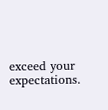exceed your expectations.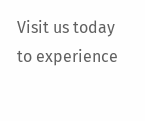Visit us today to experience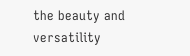the beauty and versatility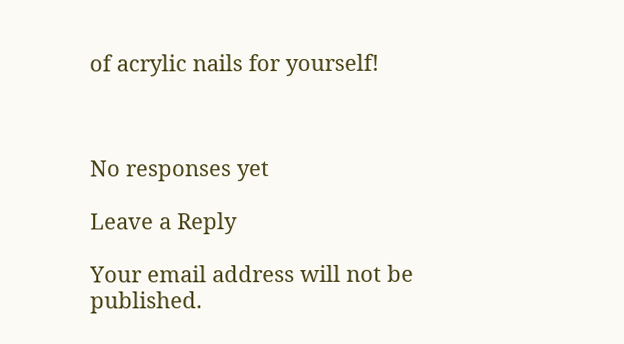of acrylic nails for yourself!



No responses yet

Leave a Reply

Your email address will not be published.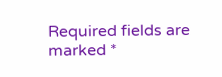Required fields are marked *